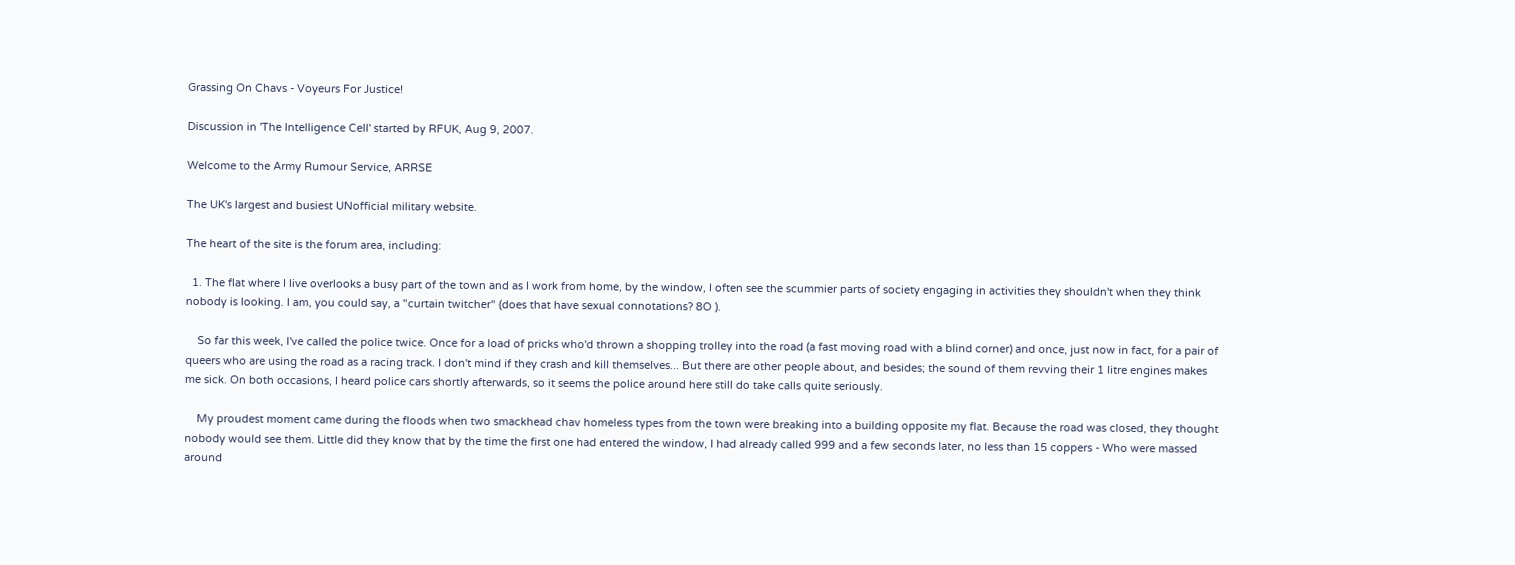Grassing On Chavs - Voyeurs For Justice!

Discussion in 'The Intelligence Cell' started by RFUK, Aug 9, 2007.

Welcome to the Army Rumour Service, ARRSE

The UK's largest and busiest UNofficial military website.

The heart of the site is the forum area, including:

  1. The flat where I live overlooks a busy part of the town and as I work from home, by the window, I often see the scummier parts of society engaging in activities they shouldn't when they think nobody is looking. I am, you could say, a "curtain twitcher" (does that have sexual connotations? 8O ).

    So far this week, I've called the police twice. Once for a load of pricks who'd thrown a shopping trolley into the road (a fast moving road with a blind corner) and once, just now in fact, for a pair of queers who are using the road as a racing track. I don't mind if they crash and kill themselves... But there are other people about, and besides; the sound of them revving their 1 litre engines makes me sick. On both occasions, I heard police cars shortly afterwards, so it seems the police around here still do take calls quite seriously.

    My proudest moment came during the floods when two smackhead chav homeless types from the town were breaking into a building opposite my flat. Because the road was closed, they thought nobody would see them. Little did they know that by the time the first one had entered the window, I had already called 999 and a few seconds later, no less than 15 coppers - Who were massed around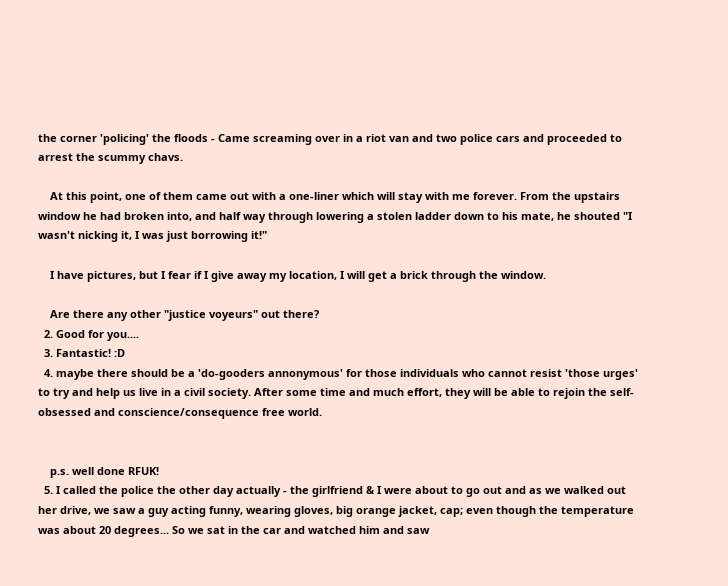the corner 'policing' the floods - Came screaming over in a riot van and two police cars and proceeded to arrest the scummy chavs.

    At this point, one of them came out with a one-liner which will stay with me forever. From the upstairs window he had broken into, and half way through lowering a stolen ladder down to his mate, he shouted "I wasn't nicking it, I was just borrowing it!"

    I have pictures, but I fear if I give away my location, I will get a brick through the window.

    Are there any other "justice voyeurs" out there?
  2. Good for you....
  3. Fantastic! :D
  4. maybe there should be a 'do-gooders annonymous' for those individuals who cannot resist 'those urges' to try and help us live in a civil society. After some time and much effort, they will be able to rejoin the self-obsessed and conscience/consequence free world.


    p.s. well done RFUK!
  5. I called the police the other day actually - the girlfriend & I were about to go out and as we walked out her drive, we saw a guy acting funny, wearing gloves, big orange jacket, cap; even though the temperature was about 20 degrees... So we sat in the car and watched him and saw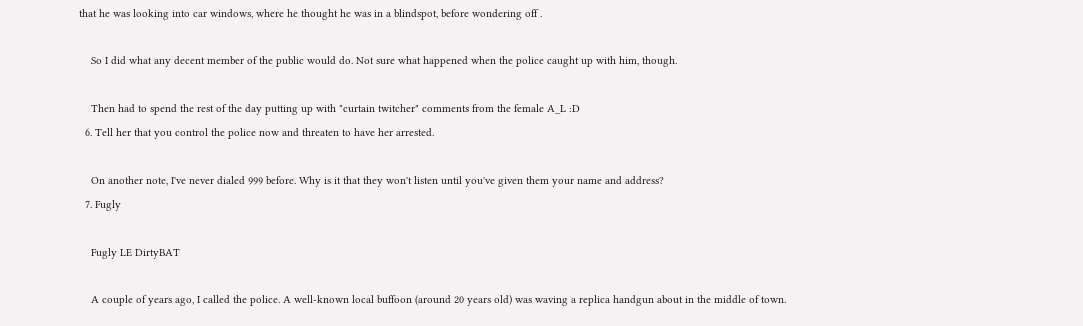that he was looking into car windows, where he thought he was in a blindspot, before wondering off .

    So I did what any decent member of the public would do. Not sure what happened when the police caught up with him, though.

    Then had to spend the rest of the day putting up with "curtain twitcher" comments from the female A_L :D
  6. Tell her that you control the police now and threaten to have her arrested.

    On another note, I've never dialed 999 before. Why is it that they won't listen until you've given them your name and address?
  7. Fugly

    Fugly LE DirtyBAT

    A couple of years ago, I called the police. A well-known local buffoon (around 20 years old) was waving a replica handgun about in the middle of town.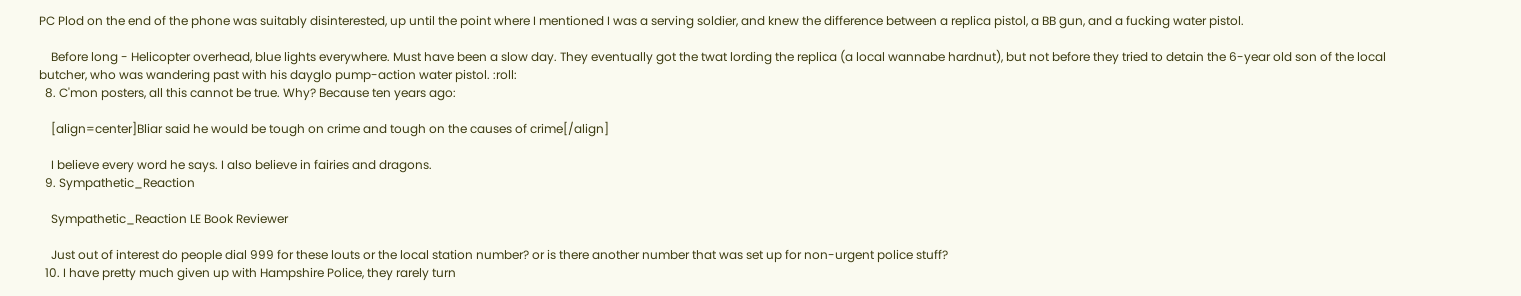PC Plod on the end of the phone was suitably disinterested, up until the point where I mentioned I was a serving soldier, and knew the difference between a replica pistol, a BB gun, and a fucking water pistol.

    Before long - Helicopter overhead, blue lights everywhere. Must have been a slow day. They eventually got the twat lording the replica (a local wannabe hardnut), but not before they tried to detain the 6-year old son of the local butcher, who was wandering past with his dayglo pump-action water pistol. :roll:
  8. C'mon posters, all this cannot be true. Why? Because ten years ago:

    [align=center]Bliar said he would be tough on crime and tough on the causes of crime[/align]

    I believe every word he says. I also believe in fairies and dragons.
  9. Sympathetic_Reaction

    Sympathetic_Reaction LE Book Reviewer

    Just out of interest do people dial 999 for these louts or the local station number? or is there another number that was set up for non-urgent police stuff?
  10. I have pretty much given up with Hampshire Police, they rarely turn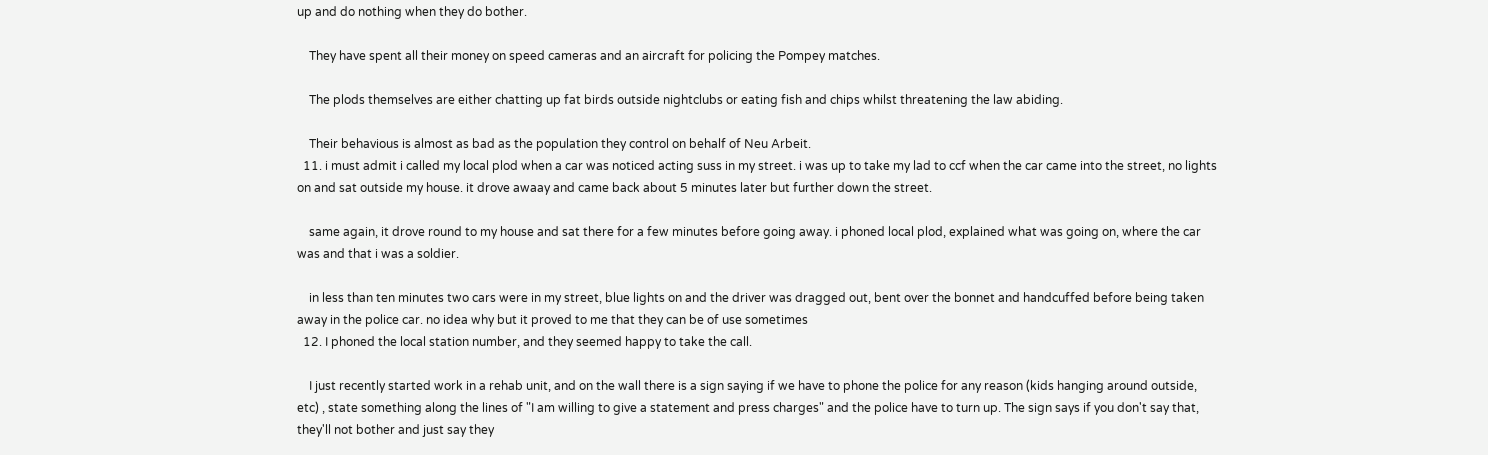up and do nothing when they do bother.

    They have spent all their money on speed cameras and an aircraft for policing the Pompey matches.

    The plods themselves are either chatting up fat birds outside nightclubs or eating fish and chips whilst threatening the law abiding.

    Their behavious is almost as bad as the population they control on behalf of Neu Arbeit.
  11. i must admit i called my local plod when a car was noticed acting suss in my street. i was up to take my lad to ccf when the car came into the street, no lights on and sat outside my house. it drove awaay and came back about 5 minutes later but further down the street.

    same again, it drove round to my house and sat there for a few minutes before going away. i phoned local plod, explained what was going on, where the car was and that i was a soldier.

    in less than ten minutes two cars were in my street, blue lights on and the driver was dragged out, bent over the bonnet and handcuffed before being taken away in the police car. no idea why but it proved to me that they can be of use sometimes
  12. I phoned the local station number, and they seemed happy to take the call.

    I just recently started work in a rehab unit, and on the wall there is a sign saying if we have to phone the police for any reason (kids hanging around outside, etc) , state something along the lines of "I am willing to give a statement and press charges" and the police have to turn up. The sign says if you don't say that, they'll not bother and just say they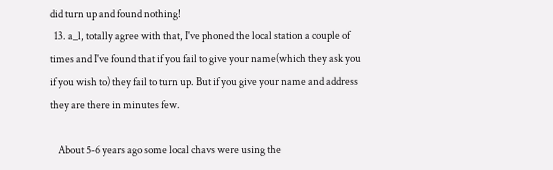did turn up and found nothing!
  13. a_l, totally agree with that, I've phoned the local station a couple of times and I've found that if you fail to give your name(which they ask you if you wish to) they fail to turn up. But if you give your name and address they are there in minutes few.

    About 5-6 years ago some local chavs were using the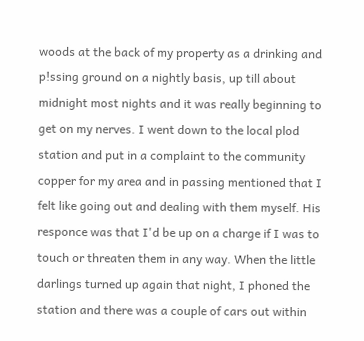woods at the back of my property as a drinking and p!ssing ground on a nightly basis, up till about midnight most nights and it was really beginning to get on my nerves. I went down to the local plod station and put in a complaint to the community copper for my area and in passing mentioned that I felt like going out and dealing with them myself. His responce was that I'd be up on a charge if I was to touch or threaten them in any way. When the little darlings turned up again that night, I phoned the station and there was a couple of cars out within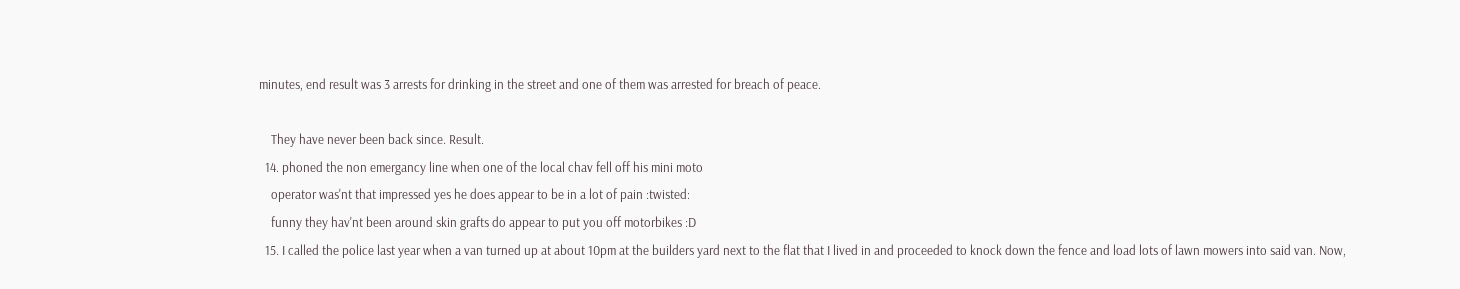minutes, end result was 3 arrests for drinking in the street and one of them was arrested for breach of peace.

    They have never been back since. Result.
  14. phoned the non emergancy line when one of the local chav fell off his mini moto
    operator was'nt that impressed yes he does appear to be in a lot of pain :twisted:
    funny they hav'nt been around skin grafts do appear to put you off motorbikes :D
  15. I called the police last year when a van turned up at about 10pm at the builders yard next to the flat that I lived in and proceeded to knock down the fence and load lots of lawn mowers into said van. Now,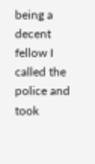being a decent fellow I called the police and took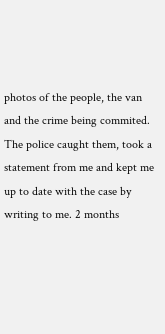photos of the people, the van and the crime being commited. The police caught them, took a statement from me and kept me up to date with the case by writing to me. 2 months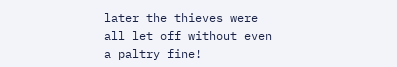later the thieves were all let off without even a paltry fine!